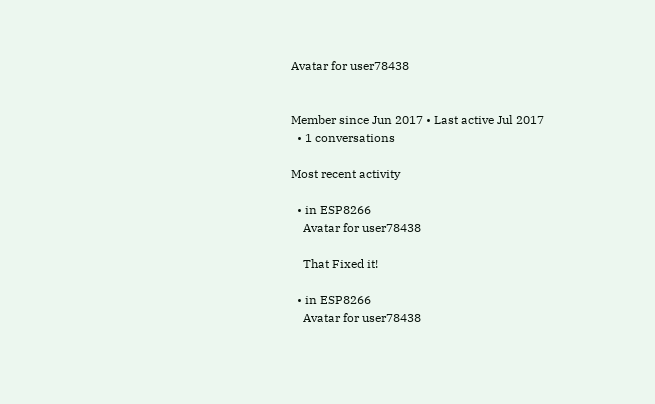Avatar for user78438


Member since Jun 2017 • Last active Jul 2017
  • 1 conversations

Most recent activity

  • in ESP8266
    Avatar for user78438

    That Fixed it!

  • in ESP8266
    Avatar for user78438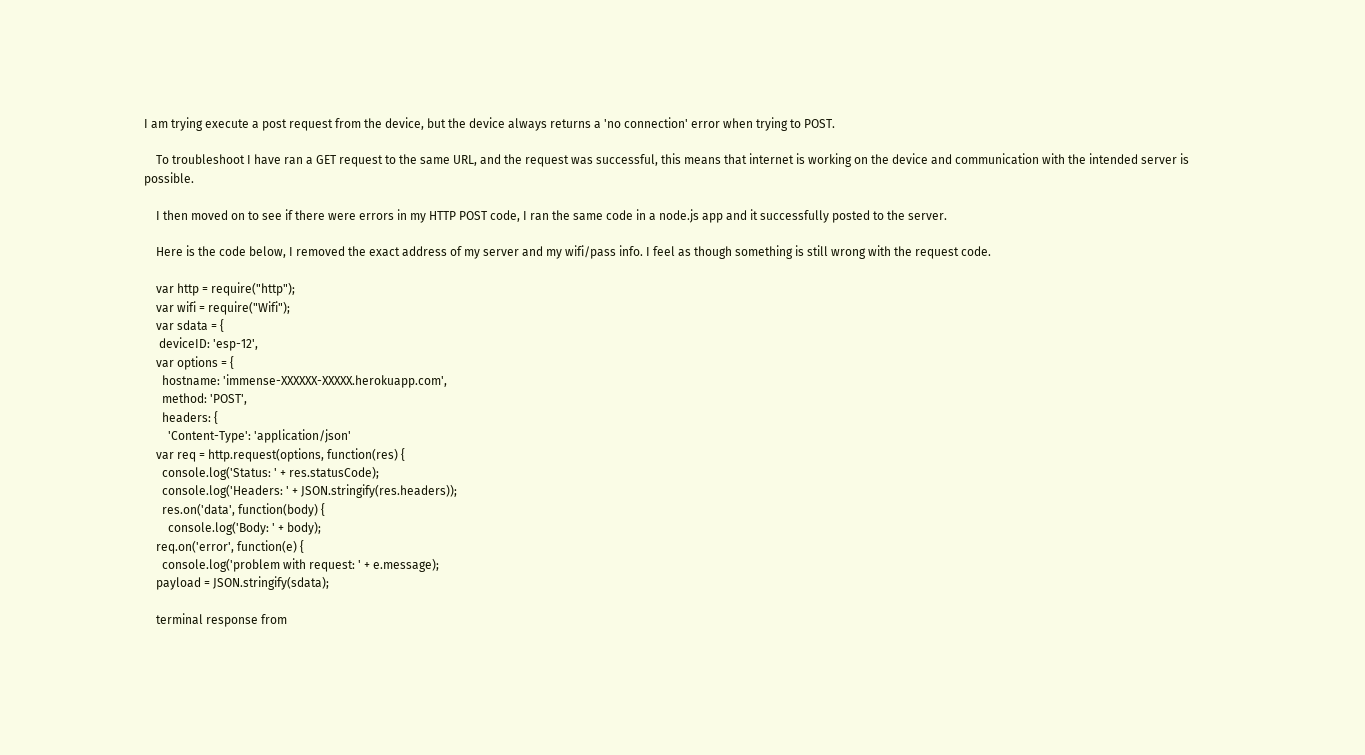I am trying execute a post request from the device, but the device always returns a 'no connection' error when trying to POST.

    To troubleshoot I have ran a GET request to the same URL, and the request was successful, this means that internet is working on the device and communication with the intended server is possible.

    I then moved on to see if there were errors in my HTTP POST code, I ran the same code in a node.js app and it successfully posted to the server.

    Here is the code below, I removed the exact address of my server and my wifi/pass info. I feel as though something is still wrong with the request code.

    var http = require("http");
    var wifi = require("Wifi");
    var sdata = {
     deviceID: 'esp-12',
    var options = {
      hostname: 'immense-XXXXXX-XXXXX.herokuapp.com',
      method: 'POST',
      headers: {
        'Content-Type': 'application/json'
    var req = http.request(options, function(res) {
      console.log('Status: ' + res.statusCode);
      console.log('Headers: ' + JSON.stringify(res.headers));
      res.on('data', function(body) {
        console.log('Body: ' + body);
    req.on('error', function(e) {
      console.log('problem with request: ' + e.message);
    payload = JSON.stringify(sdata);

    terminal response from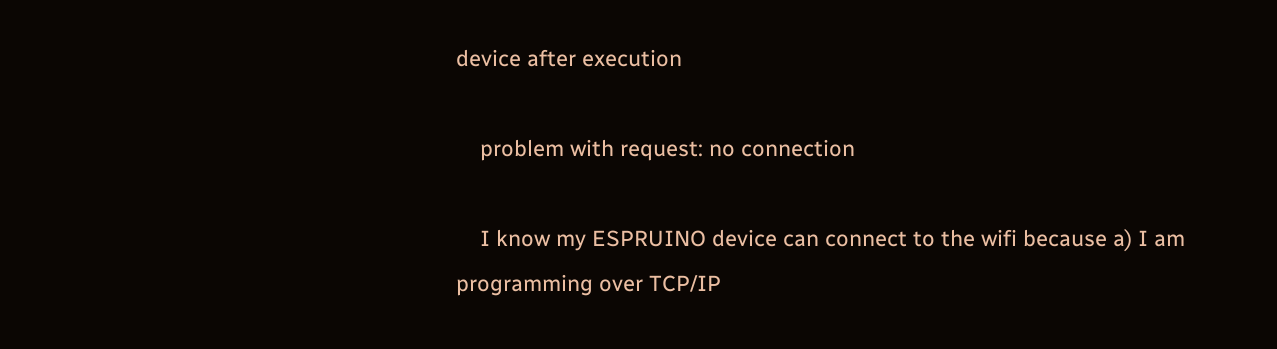device after execution

    problem with request: no connection

    I know my ESPRUINO device can connect to the wifi because a) I am programming over TCP/IP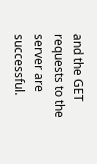and the GET requests to the server are successful.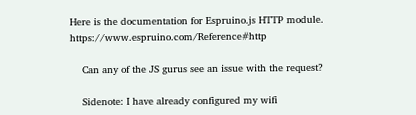Here is the documentation for Espruino.js HTTP module. https://www.espruino.com/Reference#http

    Can any of the JS gurus see an issue with the request?

    Sidenote: I have already configured my wifi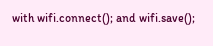with wifi.connect(); and wifi.save();